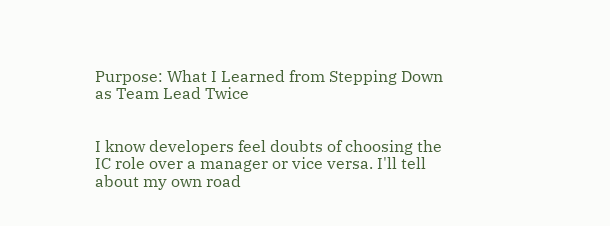Purpose: What I Learned from Stepping Down as Team Lead Twice


I know developers feel doubts of choosing the IC role over a manager or vice versa. I'll tell about my own road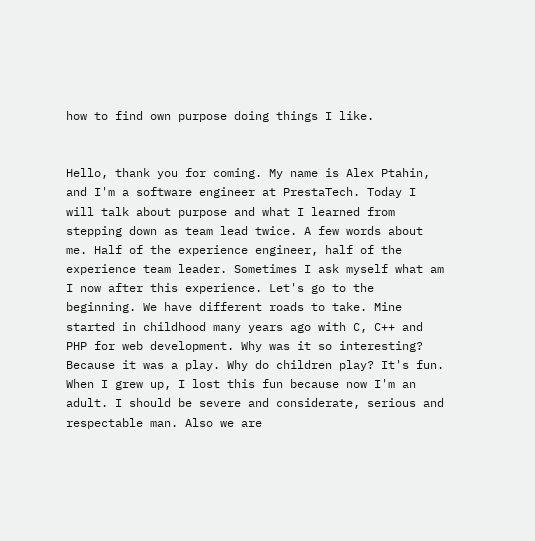how to find own purpose doing things I like.


Hello, thank you for coming. My name is Alex Ptahin, and I'm a software engineer at PrestaTech. Today I will talk about purpose and what I learned from stepping down as team lead twice. A few words about me. Half of the experience engineer, half of the experience team leader. Sometimes I ask myself what am I now after this experience. Let's go to the beginning. We have different roads to take. Mine started in childhood many years ago with C, C++ and PHP for web development. Why was it so interesting? Because it was a play. Why do children play? It's fun. When I grew up, I lost this fun because now I'm an adult. I should be severe and considerate, serious and respectable man. Also we are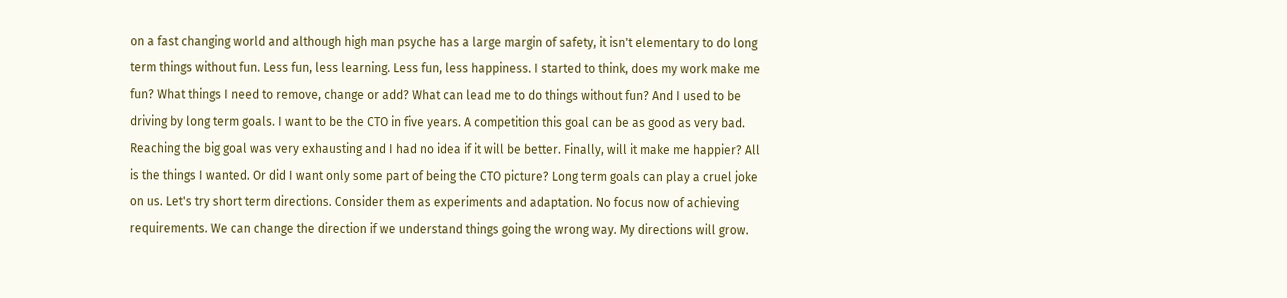on a fast changing world and although high man psyche has a large margin of safety, it isn't elementary to do long term things without fun. Less fun, less learning. Less fun, less happiness. I started to think, does my work make me fun? What things I need to remove, change or add? What can lead me to do things without fun? And I used to be driving by long term goals. I want to be the CTO in five years. A competition this goal can be as good as very bad. Reaching the big goal was very exhausting and I had no idea if it will be better. Finally, will it make me happier? All is the things I wanted. Or did I want only some part of being the CTO picture? Long term goals can play a cruel joke on us. Let's try short term directions. Consider them as experiments and adaptation. No focus now of achieving requirements. We can change the direction if we understand things going the wrong way. My directions will grow.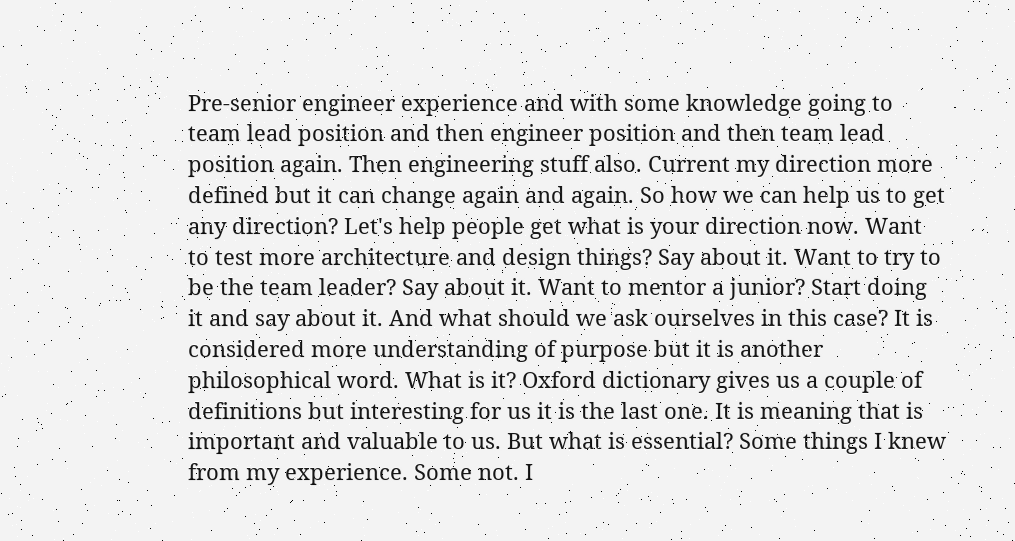Pre-senior engineer experience and with some knowledge going to team lead position and then engineer position and then team lead position again. Then engineering stuff also. Current my direction more defined but it can change again and again. So how we can help us to get any direction? Let's help people get what is your direction now. Want to test more architecture and design things? Say about it. Want to try to be the team leader? Say about it. Want to mentor a junior? Start doing it and say about it. And what should we ask ourselves in this case? It is considered more understanding of purpose but it is another philosophical word. What is it? Oxford dictionary gives us a couple of definitions but interesting for us it is the last one. It is meaning that is important and valuable to us. But what is essential? Some things I knew from my experience. Some not. I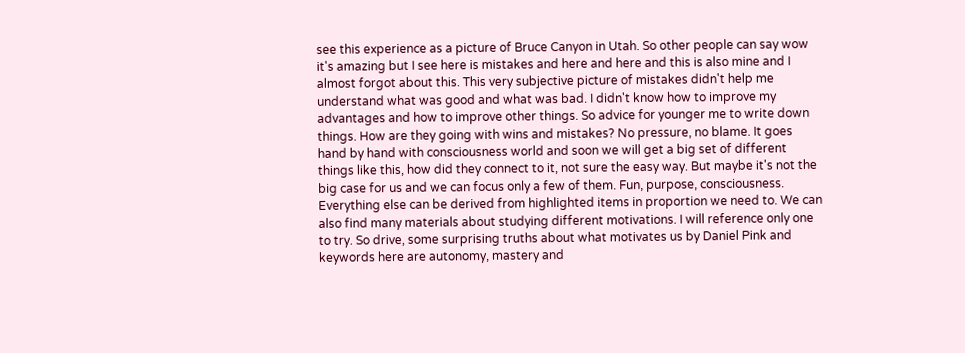see this experience as a picture of Bruce Canyon in Utah. So other people can say wow it's amazing but I see here is mistakes and here and here and this is also mine and I almost forgot about this. This very subjective picture of mistakes didn't help me understand what was good and what was bad. I didn't know how to improve my advantages and how to improve other things. So advice for younger me to write down things. How are they going with wins and mistakes? No pressure, no blame. It goes hand by hand with consciousness world and soon we will get a big set of different things like this, how did they connect to it, not sure the easy way. But maybe it's not the big case for us and we can focus only a few of them. Fun, purpose, consciousness. Everything else can be derived from highlighted items in proportion we need to. We can also find many materials about studying different motivations. I will reference only one to try. So drive, some surprising truths about what motivates us by Daniel Pink and keywords here are autonomy, mastery and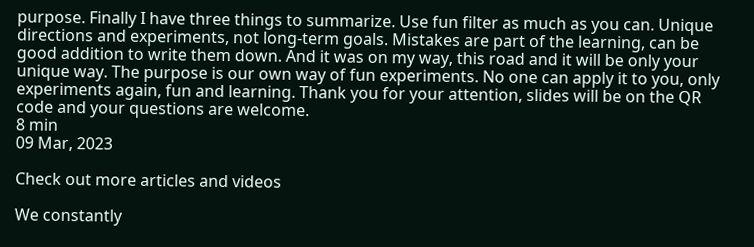purpose. Finally I have three things to summarize. Use fun filter as much as you can. Unique directions and experiments, not long-term goals. Mistakes are part of the learning, can be good addition to write them down. And it was on my way, this road and it will be only your unique way. The purpose is our own way of fun experiments. No one can apply it to you, only experiments again, fun and learning. Thank you for your attention, slides will be on the QR code and your questions are welcome.
8 min
09 Mar, 2023

Check out more articles and videos

We constantly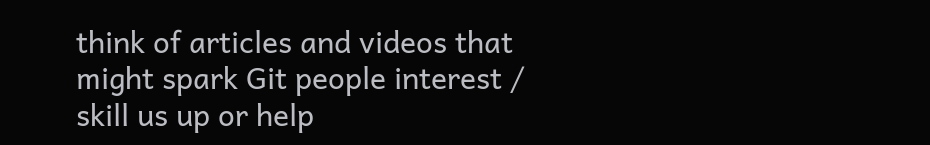think of articles and videos that might spark Git people interest / skill us up or help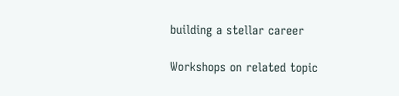building a stellar career

Workshops on related topic